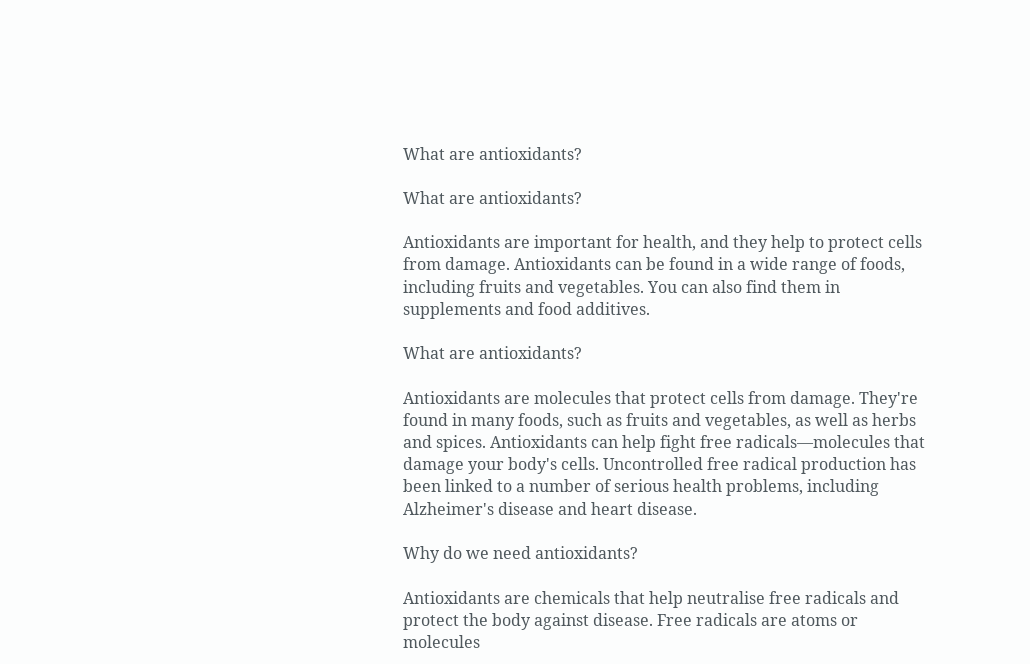What are antioxidants?

What are antioxidants?

Antioxidants are important for health, and they help to protect cells from damage. Antioxidants can be found in a wide range of foods, including fruits and vegetables. You can also find them in supplements and food additives.

What are antioxidants?

Antioxidants are molecules that protect cells from damage. They're found in many foods, such as fruits and vegetables, as well as herbs and spices. Antioxidants can help fight free radicals—molecules that damage your body's cells. Uncontrolled free radical production has been linked to a number of serious health problems, including Alzheimer's disease and heart disease.

Why do we need antioxidants?

Antioxidants are chemicals that help neutralise free radicals and protect the body against disease. Free radicals are atoms or molecules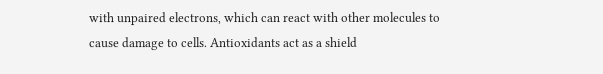with unpaired electrons, which can react with other molecules to cause damage to cells. Antioxidants act as a shield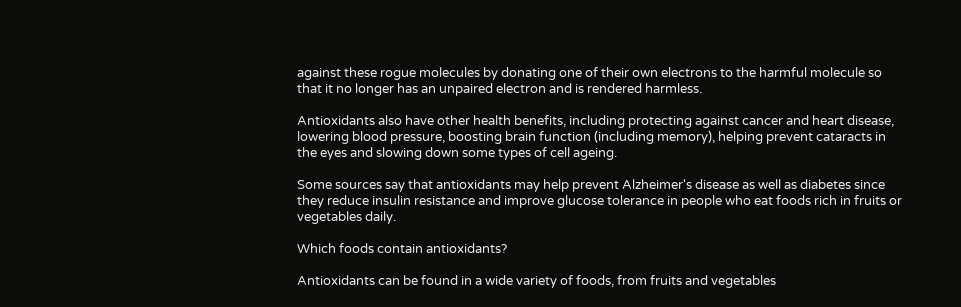against these rogue molecules by donating one of their own electrons to the harmful molecule so that it no longer has an unpaired electron and is rendered harmless.

Antioxidants also have other health benefits, including protecting against cancer and heart disease, lowering blood pressure, boosting brain function (including memory), helping prevent cataracts in the eyes and slowing down some types of cell ageing.

Some sources say that antioxidants may help prevent Alzheimer's disease as well as diabetes since they reduce insulin resistance and improve glucose tolerance in people who eat foods rich in fruits or vegetables daily.

Which foods contain antioxidants?

Antioxidants can be found in a wide variety of foods, from fruits and vegetables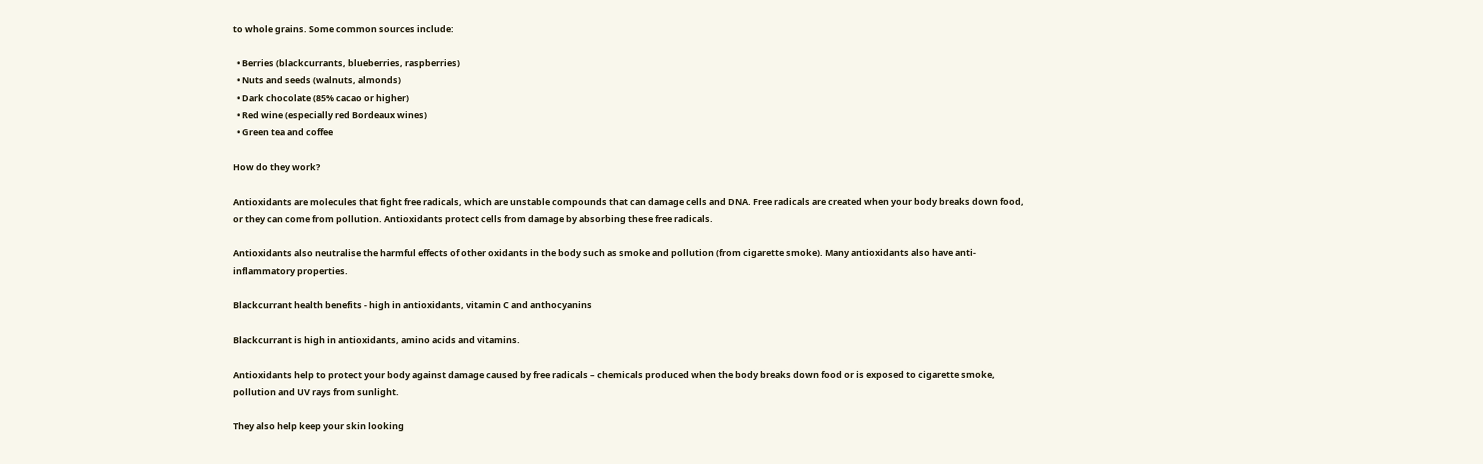to whole grains. Some common sources include:

  • Berries (blackcurrants, blueberries, raspberries)
  • Nuts and seeds (walnuts, almonds)
  • Dark chocolate (85% cacao or higher)
  • Red wine (especially red Bordeaux wines)
  • Green tea and coffee

How do they work?

Antioxidants are molecules that fight free radicals, which are unstable compounds that can damage cells and DNA. Free radicals are created when your body breaks down food, or they can come from pollution. Antioxidants protect cells from damage by absorbing these free radicals.

Antioxidants also neutralise the harmful effects of other oxidants in the body such as smoke and pollution (from cigarette smoke). Many antioxidants also have anti-inflammatory properties.

Blackcurrant health benefits - high in antioxidants, vitamin C and anthocyanins

Blackcurrant is high in antioxidants, amino acids and vitamins.

Antioxidants help to protect your body against damage caused by free radicals – chemicals produced when the body breaks down food or is exposed to cigarette smoke, pollution and UV rays from sunlight.

They also help keep your skin looking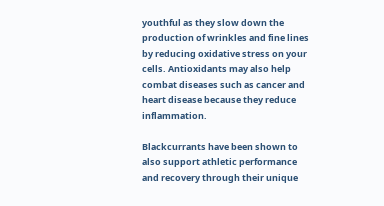youthful as they slow down the production of wrinkles and fine lines by reducing oxidative stress on your cells. Antioxidants may also help combat diseases such as cancer and heart disease because they reduce inflammation.

Blackcurrants have been shown to also support athletic performance and recovery through their unique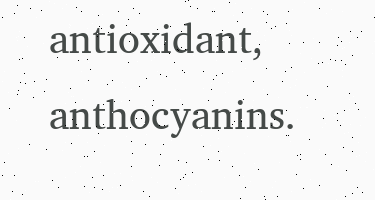antioxidant, anthocyanins.